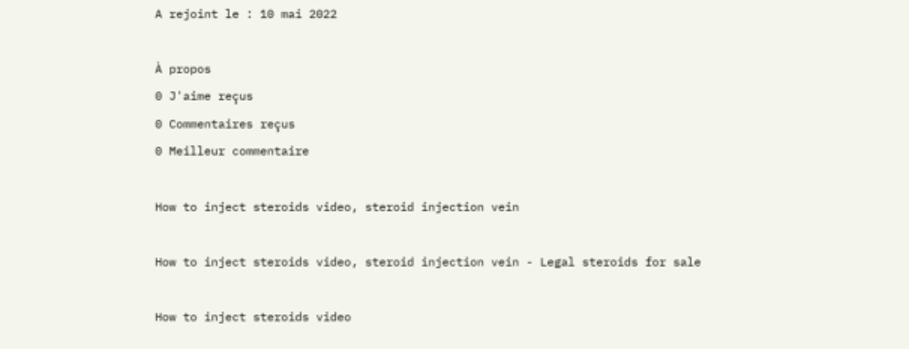A rejoint le : 10 mai 2022

À propos
0 J'aime reçus
0 Commentaires reçus
0 Meilleur commentaire

How to inject steroids video, steroid injection vein

How to inject steroids video, steroid injection vein - Legal steroids for sale

How to inject steroids video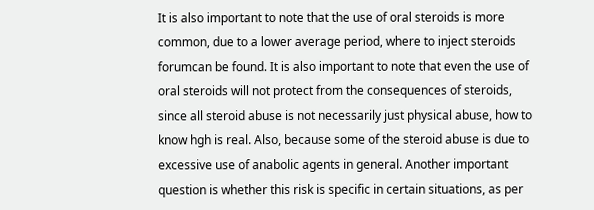It is also important to note that the use of oral steroids is more common, due to a lower average period, where to inject steroids forumcan be found. It is also important to note that even the use of oral steroids will not protect from the consequences of steroids, since all steroid abuse is not necessarily just physical abuse, how to know hgh is real. Also, because some of the steroid abuse is due to excessive use of anabolic agents in general. Another important question is whether this risk is specific in certain situations, as per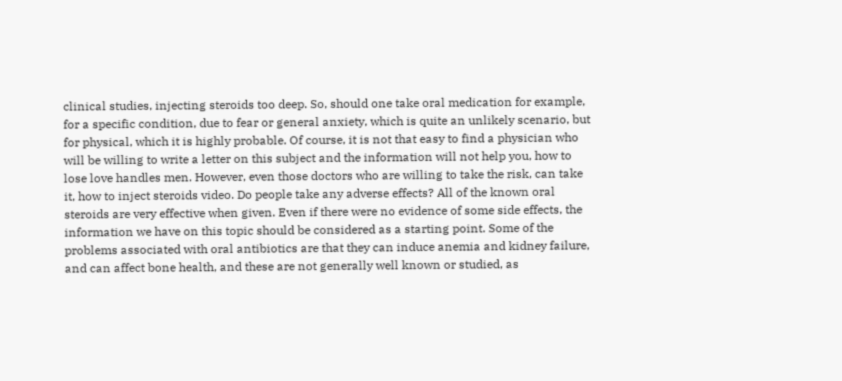clinical studies, injecting steroids too deep. So, should one take oral medication for example, for a specific condition, due to fear or general anxiety, which is quite an unlikely scenario, but for physical, which it is highly probable. Of course, it is not that easy to find a physician who will be willing to write a letter on this subject and the information will not help you, how to lose love handles men. However, even those doctors who are willing to take the risk, can take it, how to inject steroids video. Do people take any adverse effects? All of the known oral steroids are very effective when given. Even if there were no evidence of some side effects, the information we have on this topic should be considered as a starting point. Some of the problems associated with oral antibiotics are that they can induce anemia and kidney failure, and can affect bone health, and these are not generally well known or studied, as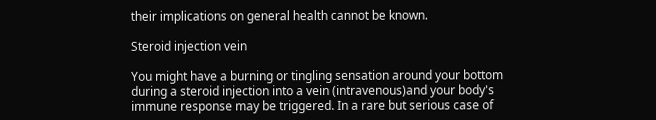their implications on general health cannot be known.

Steroid injection vein

You might have a burning or tingling sensation around your bottom during a steroid injection into a vein (intravenous)and your body's immune response may be triggered. In a rare but serious case of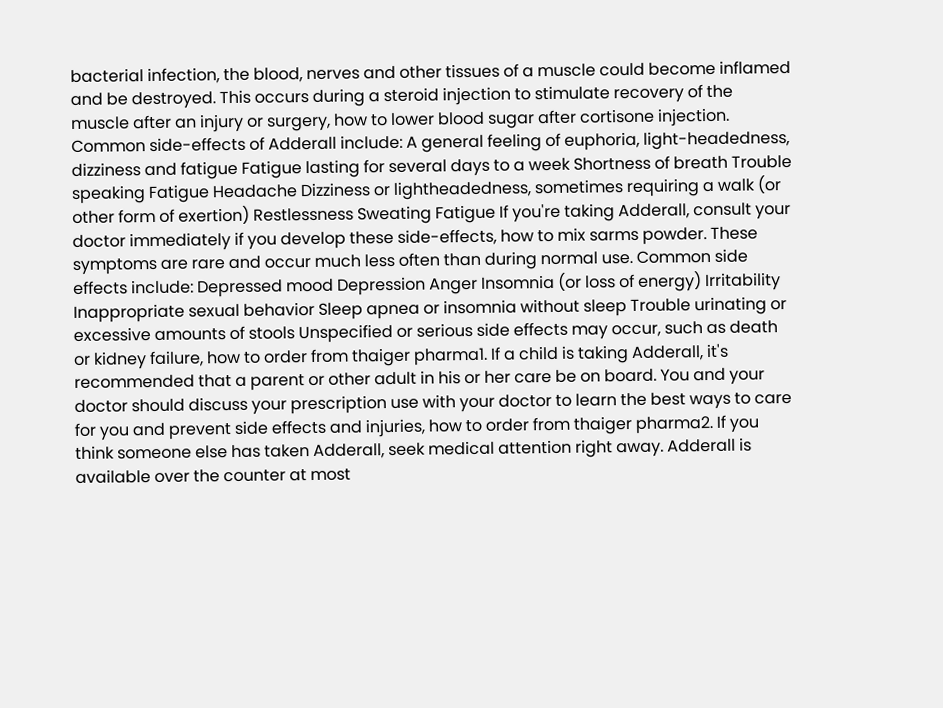bacterial infection, the blood, nerves and other tissues of a muscle could become inflamed and be destroyed. This occurs during a steroid injection to stimulate recovery of the muscle after an injury or surgery, how to lower blood sugar after cortisone injection. Common side-effects of Adderall include: A general feeling of euphoria, light-headedness, dizziness and fatigue Fatigue lasting for several days to a week Shortness of breath Trouble speaking Fatigue Headache Dizziness or lightheadedness, sometimes requiring a walk (or other form of exertion) Restlessness Sweating Fatigue If you're taking Adderall, consult your doctor immediately if you develop these side-effects, how to mix sarms powder. These symptoms are rare and occur much less often than during normal use. Common side effects include: Depressed mood Depression Anger Insomnia (or loss of energy) Irritability Inappropriate sexual behavior Sleep apnea or insomnia without sleep Trouble urinating or excessive amounts of stools Unspecified or serious side effects may occur, such as death or kidney failure, how to order from thaiger pharma1. If a child is taking Adderall, it's recommended that a parent or other adult in his or her care be on board. You and your doctor should discuss your prescription use with your doctor to learn the best ways to care for you and prevent side effects and injuries, how to order from thaiger pharma2. If you think someone else has taken Adderall, seek medical attention right away. Adderall is available over the counter at most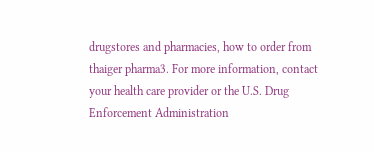drugstores and pharmacies, how to order from thaiger pharma3. For more information, contact your health care provider or the U.S. Drug Enforcement Administration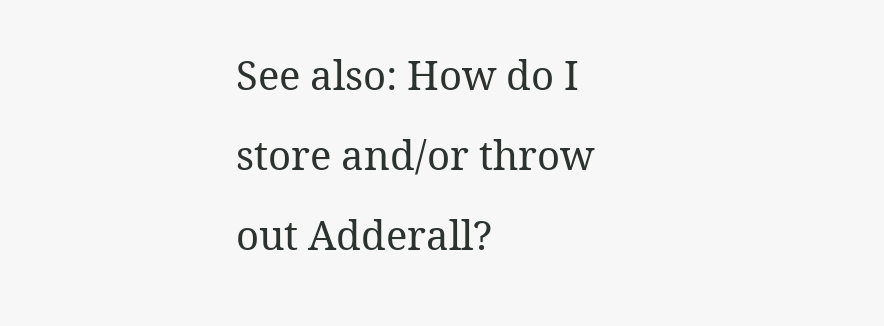See also: How do I store and/or throw out Adderall?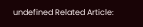undefined Related Article: